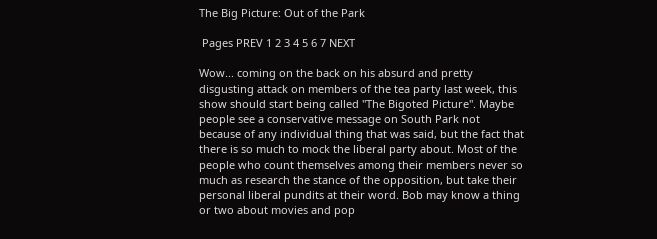The Big Picture: Out of the Park

 Pages PREV 1 2 3 4 5 6 7 NEXT

Wow... coming on the back on his absurd and pretty disgusting attack on members of the tea party last week, this show should start being called "The Bigoted Picture". Maybe people see a conservative message on South Park not because of any individual thing that was said, but the fact that there is so much to mock the liberal party about. Most of the people who count themselves among their members never so much as research the stance of the opposition, but take their personal liberal pundits at their word. Bob may know a thing or two about movies and pop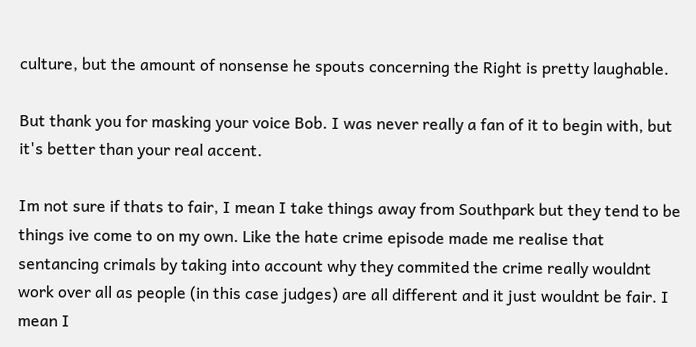culture, but the amount of nonsense he spouts concerning the Right is pretty laughable.

But thank you for masking your voice Bob. I was never really a fan of it to begin with, but it's better than your real accent.

Im not sure if thats to fair, I mean I take things away from Southpark but they tend to be things ive come to on my own. Like the hate crime episode made me realise that sentancing crimals by taking into account why they commited the crime really wouldnt work over all as people (in this case judges) are all different and it just wouldnt be fair. I mean I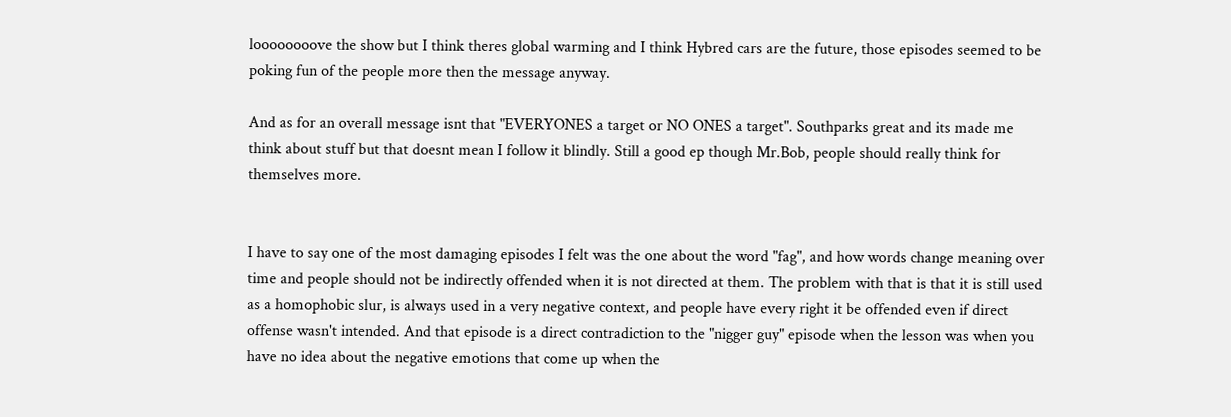loooooooove the show but I think theres global warming and I think Hybred cars are the future, those episodes seemed to be poking fun of the people more then the message anyway.

And as for an overall message isnt that "EVERYONES a target or NO ONES a target". Southparks great and its made me think about stuff but that doesnt mean I follow it blindly. Still a good ep though Mr.Bob, people should really think for themselves more.


I have to say one of the most damaging episodes I felt was the one about the word "fag", and how words change meaning over time and people should not be indirectly offended when it is not directed at them. The problem with that is that it is still used as a homophobic slur, is always used in a very negative context, and people have every right it be offended even if direct offense wasn't intended. And that episode is a direct contradiction to the "nigger guy" episode when the lesson was when you have no idea about the negative emotions that come up when the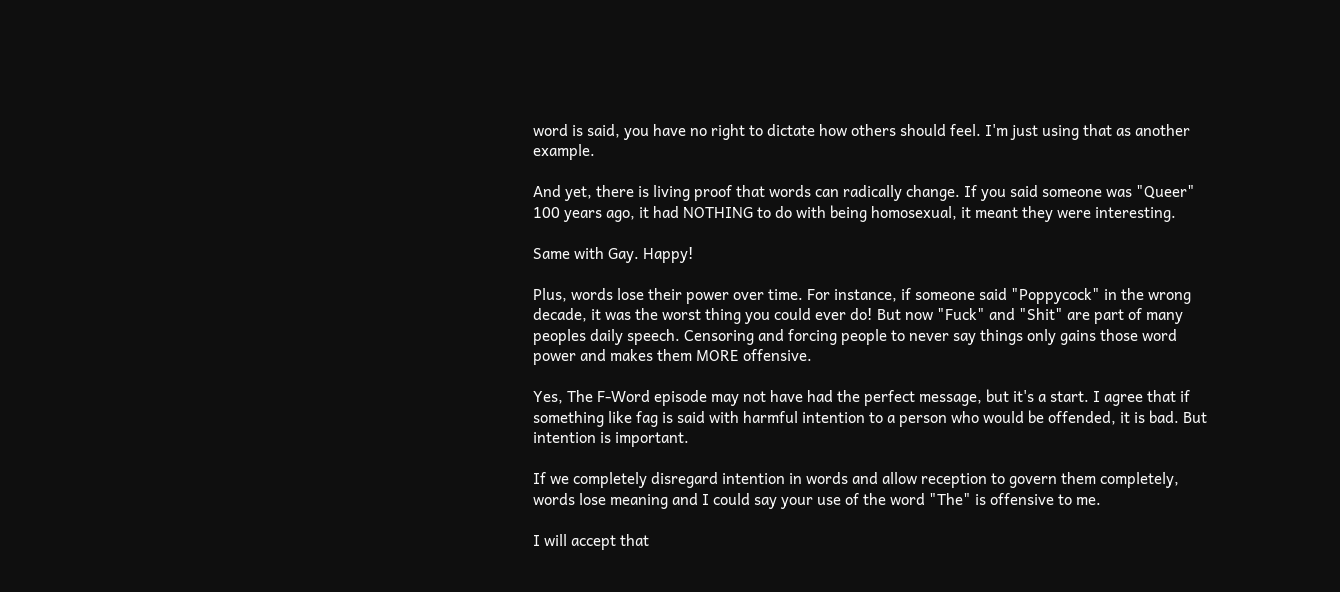word is said, you have no right to dictate how others should feel. I'm just using that as another example.

And yet, there is living proof that words can radically change. If you said someone was "Queer" 100 years ago, it had NOTHING to do with being homosexual, it meant they were interesting.

Same with Gay. Happy!

Plus, words lose their power over time. For instance, if someone said "Poppycock" in the wrong decade, it was the worst thing you could ever do! But now "Fuck" and "Shit" are part of many peoples daily speech. Censoring and forcing people to never say things only gains those word power and makes them MORE offensive.

Yes, The F-Word episode may not have had the perfect message, but it's a start. I agree that if something like fag is said with harmful intention to a person who would be offended, it is bad. But intention is important.

If we completely disregard intention in words and allow reception to govern them completely, words lose meaning and I could say your use of the word "The" is offensive to me.

I will accept that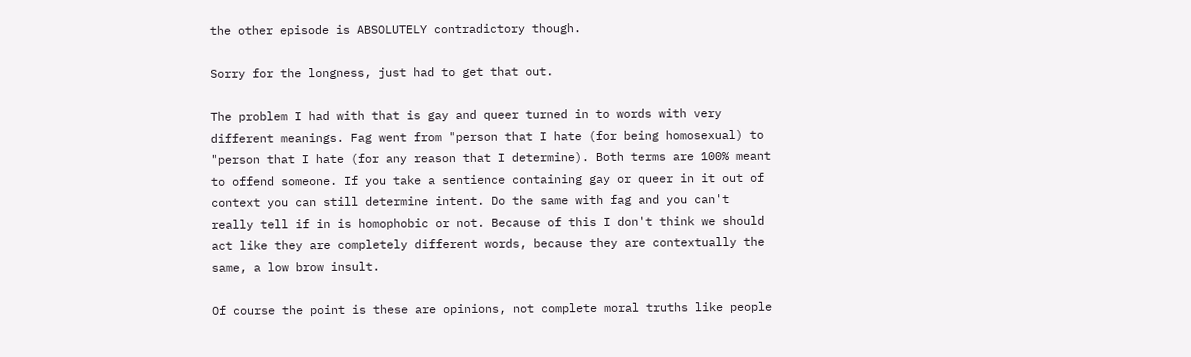the other episode is ABSOLUTELY contradictory though.

Sorry for the longness, just had to get that out.

The problem I had with that is gay and queer turned in to words with very different meanings. Fag went from "person that I hate (for being homosexual) to "person that I hate (for any reason that I determine). Both terms are 100% meant to offend someone. If you take a sentience containing gay or queer in it out of context you can still determine intent. Do the same with fag and you can't really tell if in is homophobic or not. Because of this I don't think we should act like they are completely different words, because they are contextually the same, a low brow insult.

Of course the point is these are opinions, not complete moral truths like people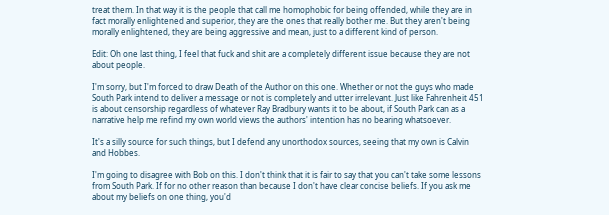treat them. In that way it is the people that call me homophobic for being offended, while they are in fact morally enlightened and superior, they are the ones that really bother me. But they aren't being morally enlightened, they are being aggressive and mean, just to a different kind of person.

Edit: Oh one last thing, I feel that fuck and shit are a completely different issue because they are not about people.

I'm sorry, but I'm forced to draw Death of the Author on this one. Whether or not the guys who made South Park intend to deliver a message or not is completely and utter irrelevant. Just like Fahrenheit 451 is about censorship regardless of whatever Ray Bradbury wants it to be about, if South Park can as a narrative help me refind my own world views the authors' intention has no bearing whatsoever.

It's a silly source for such things, but I defend any unorthodox sources, seeing that my own is Calvin and Hobbes.

I'm going to disagree with Bob on this. I don't think that it is fair to say that you can't take some lessons from South Park. If for no other reason than because I don't have clear concise beliefs. If you ask me about my beliefs on one thing, you'd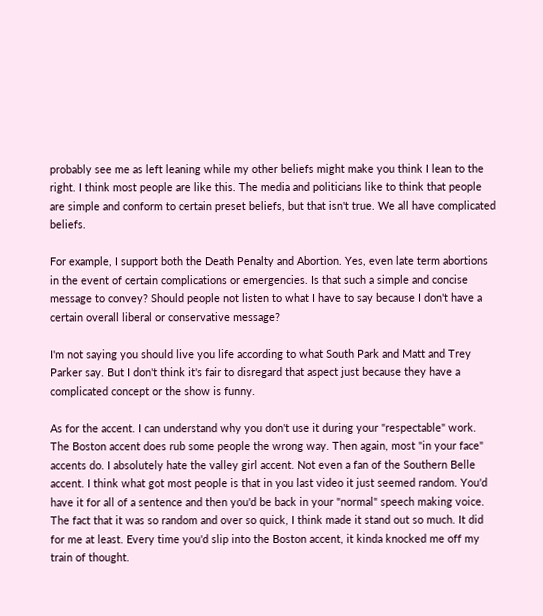probably see me as left leaning while my other beliefs might make you think I lean to the right. I think most people are like this. The media and politicians like to think that people are simple and conform to certain preset beliefs, but that isn't true. We all have complicated beliefs.

For example, I support both the Death Penalty and Abortion. Yes, even late term abortions in the event of certain complications or emergencies. Is that such a simple and concise message to convey? Should people not listen to what I have to say because I don't have a certain overall liberal or conservative message?

I'm not saying you should live you life according to what South Park and Matt and Trey Parker say. But I don't think it's fair to disregard that aspect just because they have a complicated concept or the show is funny.

As for the accent. I can understand why you don't use it during your "respectable" work. The Boston accent does rub some people the wrong way. Then again, most "in your face" accents do. I absolutely hate the valley girl accent. Not even a fan of the Southern Belle accent. I think what got most people is that in you last video it just seemed random. You'd have it for all of a sentence and then you'd be back in your "normal" speech making voice. The fact that it was so random and over so quick, I think made it stand out so much. It did for me at least. Every time you'd slip into the Boston accent, it kinda knocked me off my train of thought.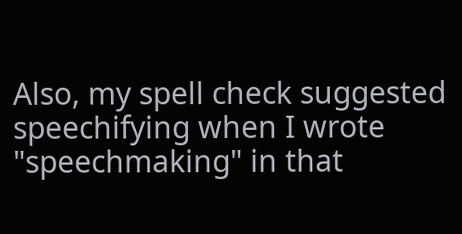Also, my spell check suggested speechifying when I wrote "speechmaking" in that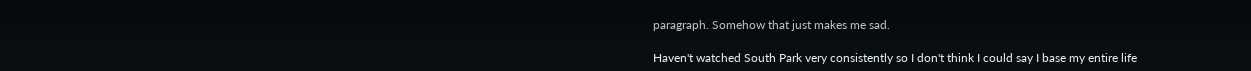paragraph. Somehow that just makes me sad.

Haven't watched South Park very consistently so I don't think I could say I base my entire life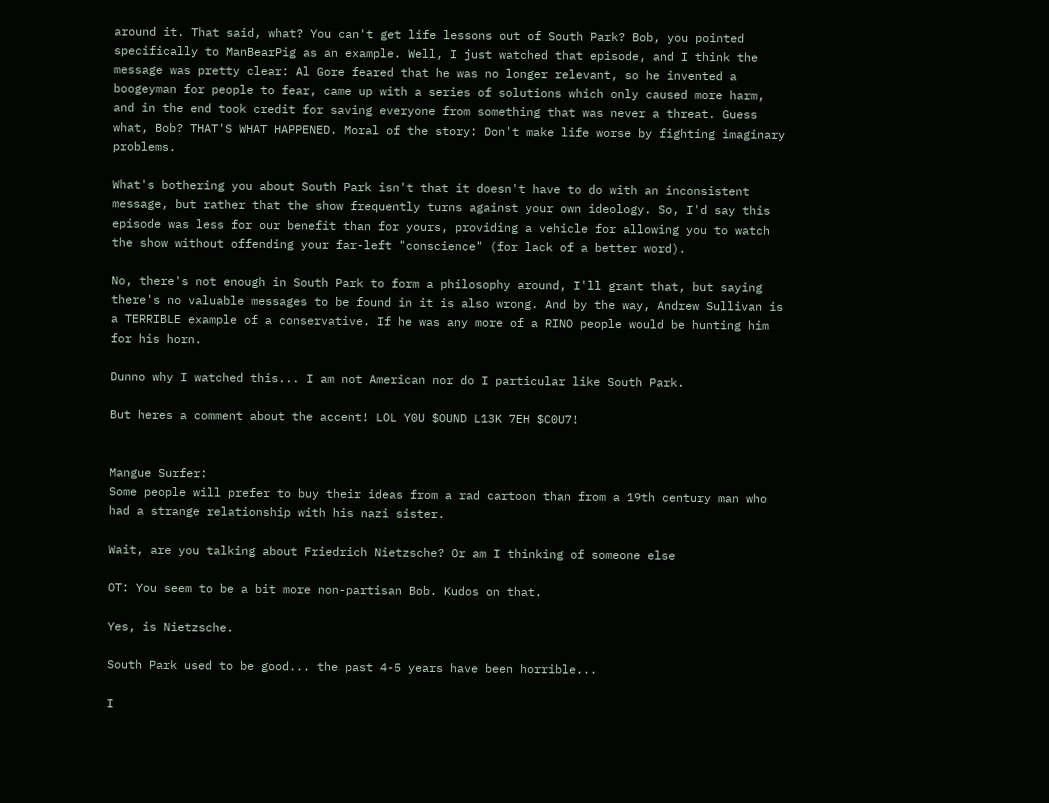around it. That said, what? You can't get life lessons out of South Park? Bob, you pointed specifically to ManBearPig as an example. Well, I just watched that episode, and I think the message was pretty clear: Al Gore feared that he was no longer relevant, so he invented a boogeyman for people to fear, came up with a series of solutions which only caused more harm, and in the end took credit for saving everyone from something that was never a threat. Guess what, Bob? THAT'S WHAT HAPPENED. Moral of the story: Don't make life worse by fighting imaginary problems.

What's bothering you about South Park isn't that it doesn't have to do with an inconsistent message, but rather that the show frequently turns against your own ideology. So, I'd say this episode was less for our benefit than for yours, providing a vehicle for allowing you to watch the show without offending your far-left "conscience" (for lack of a better word).

No, there's not enough in South Park to form a philosophy around, I'll grant that, but saying there's no valuable messages to be found in it is also wrong. And by the way, Andrew Sullivan is a TERRIBLE example of a conservative. If he was any more of a RINO people would be hunting him for his horn.

Dunno why I watched this... I am not American nor do I particular like South Park.

But heres a comment about the accent! LOL Y0U $OUND L13K 7EH $C0U7!


Mangue Surfer:
Some people will prefer to buy their ideas from a rad cartoon than from a 19th century man who had a strange relationship with his nazi sister.

Wait, are you talking about Friedrich Nietzsche? Or am I thinking of someone else

OT: You seem to be a bit more non-partisan Bob. Kudos on that.

Yes, is Nietzsche.

South Park used to be good... the past 4-5 years have been horrible...

I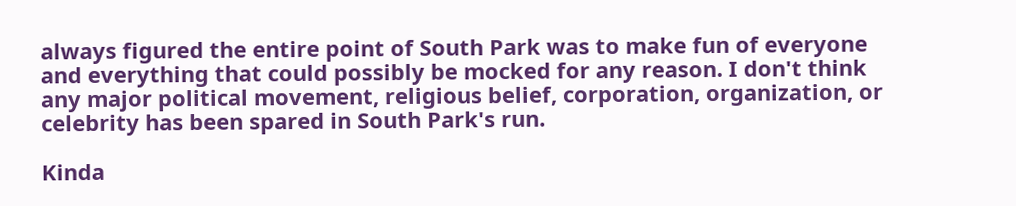always figured the entire point of South Park was to make fun of everyone and everything that could possibly be mocked for any reason. I don't think any major political movement, religious belief, corporation, organization, or celebrity has been spared in South Park's run.

Kinda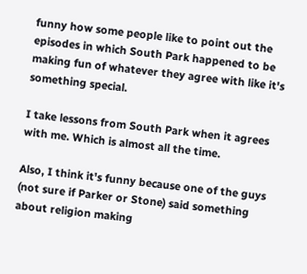funny how some people like to point out the episodes in which South Park happened to be making fun of whatever they agree with like it's something special.

I take lessons from South Park when it agrees with me. Which is almost all the time.

Also, I think it's funny because one of the guys (not sure if Parker or Stone) said something about religion making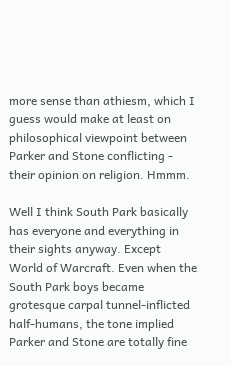more sense than athiesm, which I guess would make at least on philosophical viewpoint between Parker and Stone conflicting - their opinion on religion. Hmmm.

Well I think South Park basically has everyone and everything in their sights anyway. Except World of Warcraft. Even when the South Park boys became grotesque carpal tunnel-inflicted half-humans, the tone implied Parker and Stone are totally fine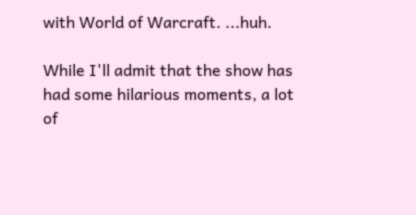with World of Warcraft. ...huh.

While I'll admit that the show has had some hilarious moments, a lot of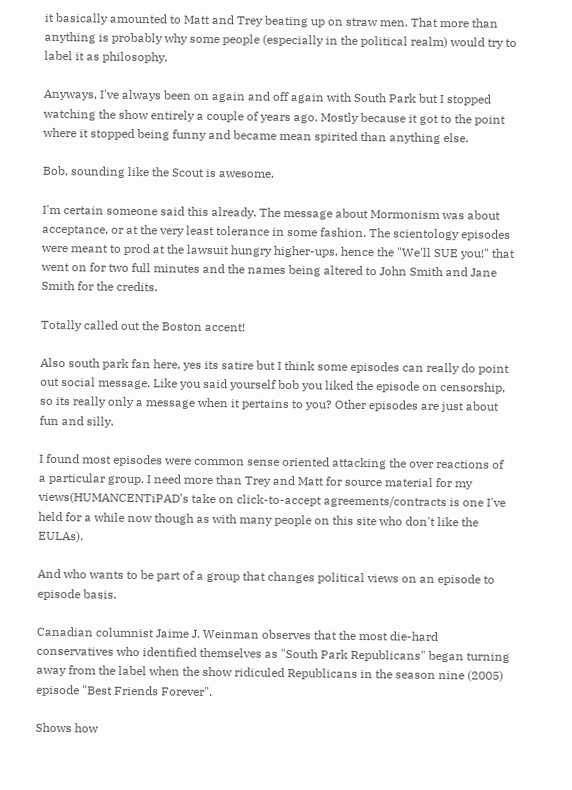it basically amounted to Matt and Trey beating up on straw men. That more than anything is probably why some people (especially in the political realm) would try to label it as philosophy.

Anyways, I've always been on again and off again with South Park but I stopped watching the show entirely a couple of years ago. Mostly because it got to the point where it stopped being funny and became mean spirited than anything else.

Bob, sounding like the Scout is awesome.

I'm certain someone said this already. The message about Mormonism was about acceptance, or at the very least tolerance in some fashion. The scientology episodes were meant to prod at the lawsuit hungry higher-ups, hence the "We'll SUE you!" that went on for two full minutes and the names being altered to John Smith and Jane Smith for the credits.

Totally called out the Boston accent!

Also south park fan here, yes its satire but I think some episodes can really do point out social message. Like you said yourself bob you liked the episode on censorship, so its really only a message when it pertains to you? Other episodes are just about fun and silly.

I found most episodes were common sense oriented attacking the over reactions of a particular group. I need more than Trey and Matt for source material for my views(HUMANCENTiPAD's take on click-to-accept agreements/contracts is one I've held for a while now though as with many people on this site who don't like the EULAs).

And who wants to be part of a group that changes political views on an episode to episode basis.

Canadian columnist Jaime J. Weinman observes that the most die-hard conservatives who identified themselves as "South Park Republicans" began turning away from the label when the show ridiculed Republicans in the season nine (2005) episode "Best Friends Forever".

Shows how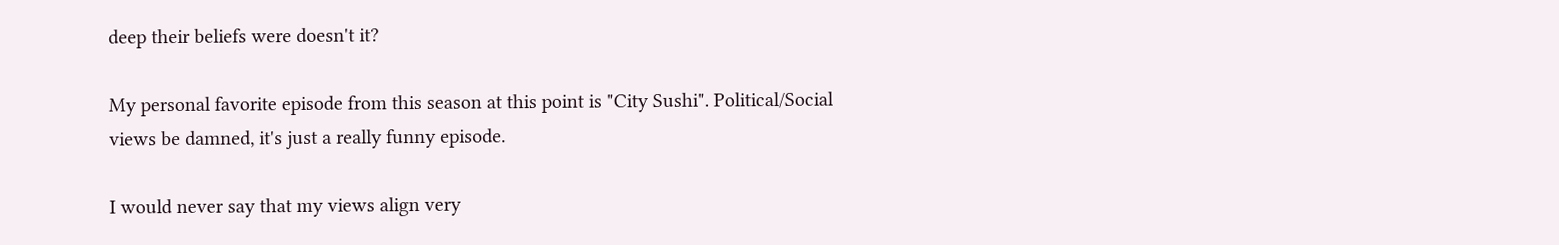deep their beliefs were doesn't it?

My personal favorite episode from this season at this point is "City Sushi". Political/Social views be damned, it's just a really funny episode.

I would never say that my views align very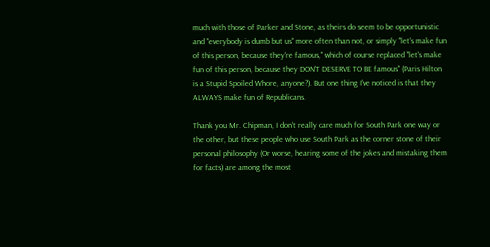much with those of Parker and Stone, as theirs do seem to be opportunistic and "everybody is dumb but us" more often than not, or simply "let's make fun of this person, because they're famous," which of course replaced "let's make fun of this person, because they DON'T DESERVE TO BE famous" (Paris Hilton is a Stupid Spoiled Whore, anyone?). But one thing I've noticed is that they ALWAYS make fun of Republicans.

Thank you Mr. Chipman, I don't really care much for South Park one way or the other, but these people who use South Park as the corner stone of their personal philosophy (Or worse, hearing some of the jokes and mistaking them for facts) are among the most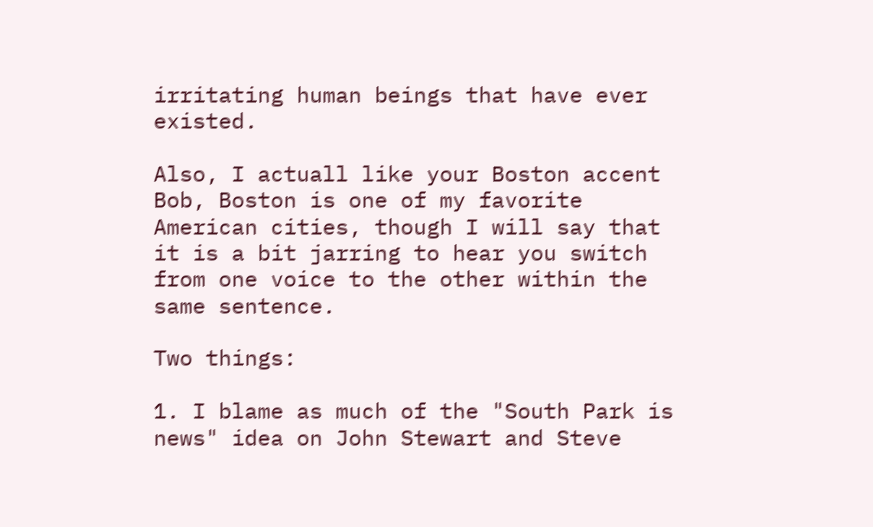irritating human beings that have ever existed.

Also, I actuall like your Boston accent Bob, Boston is one of my favorite American cities, though I will say that it is a bit jarring to hear you switch from one voice to the other within the same sentence.

Two things:

1. I blame as much of the "South Park is news" idea on John Stewart and Steve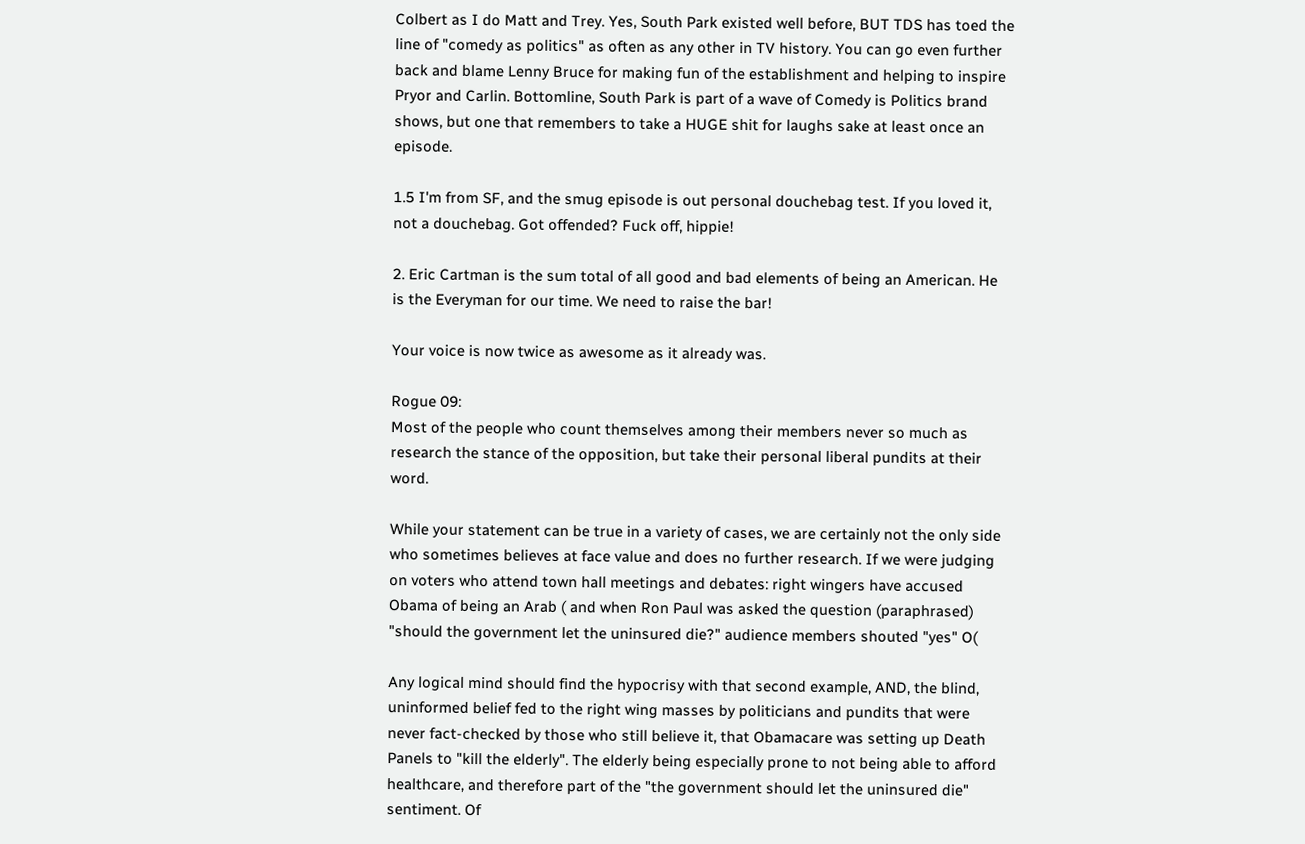Colbert as I do Matt and Trey. Yes, South Park existed well before, BUT TDS has toed the line of "comedy as politics" as often as any other in TV history. You can go even further back and blame Lenny Bruce for making fun of the establishment and helping to inspire Pryor and Carlin. Bottomline, South Park is part of a wave of Comedy is Politics brand shows, but one that remembers to take a HUGE shit for laughs sake at least once an episode.

1.5 I'm from SF, and the smug episode is out personal douchebag test. If you loved it, not a douchebag. Got offended? Fuck off, hippie!

2. Eric Cartman is the sum total of all good and bad elements of being an American. He is the Everyman for our time. We need to raise the bar!

Your voice is now twice as awesome as it already was.

Rogue 09:
Most of the people who count themselves among their members never so much as research the stance of the opposition, but take their personal liberal pundits at their word.

While your statement can be true in a variety of cases, we are certainly not the only side who sometimes believes at face value and does no further research. If we were judging on voters who attend town hall meetings and debates: right wingers have accused Obama of being an Arab ( and when Ron Paul was asked the question (paraphrased) "should the government let the uninsured die?" audience members shouted "yes" O(

Any logical mind should find the hypocrisy with that second example, AND, the blind, uninformed belief fed to the right wing masses by politicians and pundits that were never fact-checked by those who still believe it, that Obamacare was setting up Death Panels to "kill the elderly". The elderly being especially prone to not being able to afford healthcare, and therefore part of the "the government should let the uninsured die" sentiment. Of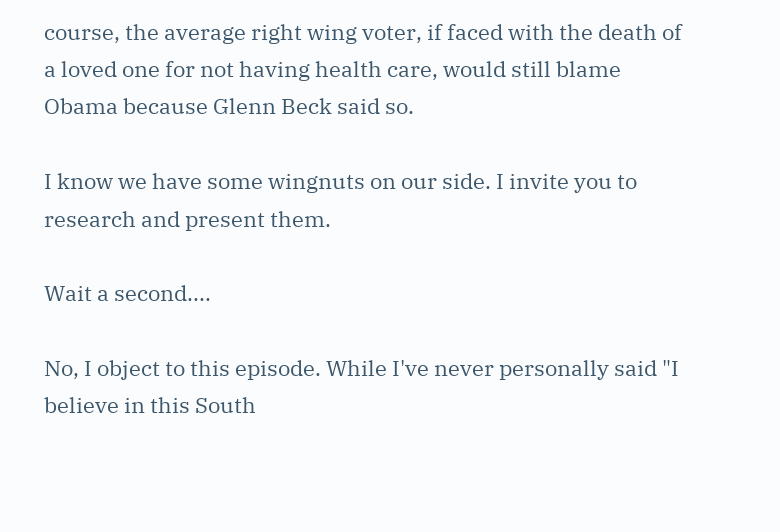course, the average right wing voter, if faced with the death of a loved one for not having health care, would still blame Obama because Glenn Beck said so.

I know we have some wingnuts on our side. I invite you to research and present them.

Wait a second....

No, I object to this episode. While I've never personally said "I believe in this South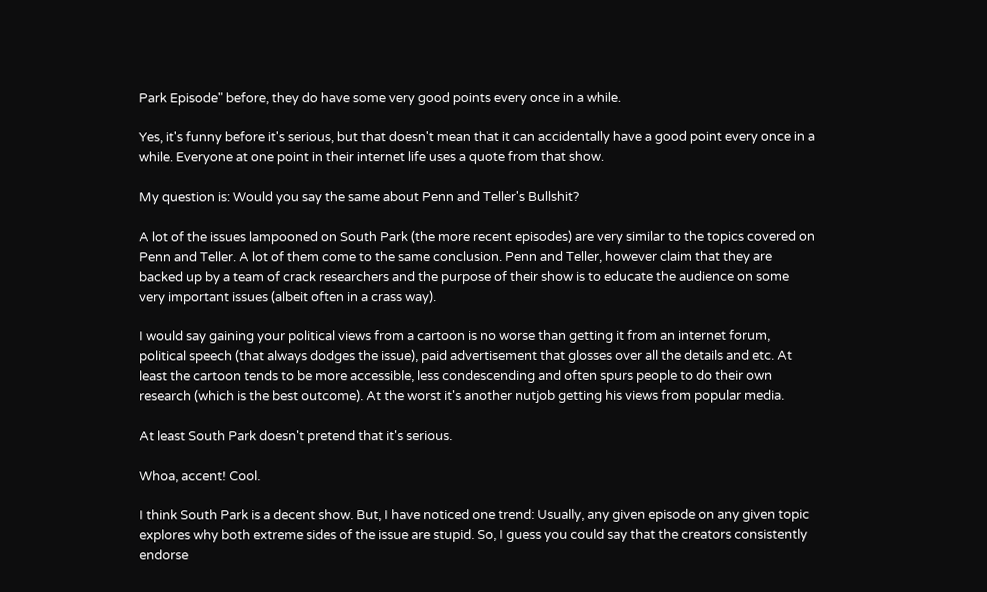Park Episode" before, they do have some very good points every once in a while.

Yes, it's funny before it's serious, but that doesn't mean that it can accidentally have a good point every once in a while. Everyone at one point in their internet life uses a quote from that show.

My question is: Would you say the same about Penn and Teller's Bullshit?

A lot of the issues lampooned on South Park (the more recent episodes) are very similar to the topics covered on Penn and Teller. A lot of them come to the same conclusion. Penn and Teller, however claim that they are backed up by a team of crack researchers and the purpose of their show is to educate the audience on some very important issues (albeit often in a crass way).

I would say gaining your political views from a cartoon is no worse than getting it from an internet forum, political speech (that always dodges the issue), paid advertisement that glosses over all the details and etc. At least the cartoon tends to be more accessible, less condescending and often spurs people to do their own research (which is the best outcome). At the worst it's another nutjob getting his views from popular media.

At least South Park doesn't pretend that it's serious.

Whoa, accent! Cool.

I think South Park is a decent show. But, I have noticed one trend: Usually, any given episode on any given topic explores why both extreme sides of the issue are stupid. So, I guess you could say that the creators consistently endorse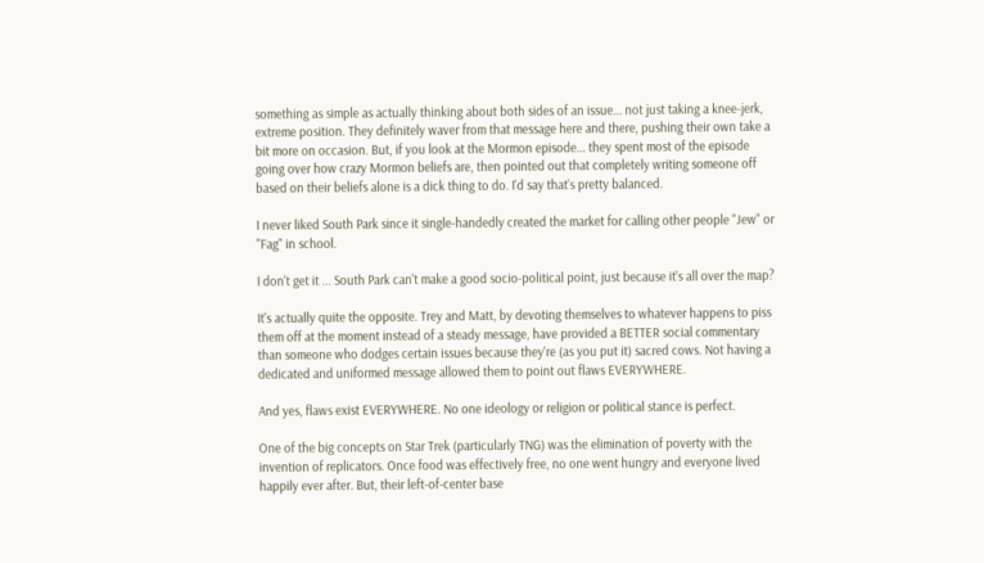something as simple as actually thinking about both sides of an issue... not just taking a knee-jerk, extreme position. They definitely waver from that message here and there, pushing their own take a bit more on occasion. But, if you look at the Mormon episode... they spent most of the episode going over how crazy Mormon beliefs are, then pointed out that completely writing someone off based on their beliefs alone is a dick thing to do. I'd say that's pretty balanced.

I never liked South Park since it single-handedly created the market for calling other people "Jew" or "Fag" in school.

I don't get it ... South Park can't make a good socio-political point, just because it's all over the map?

It's actually quite the opposite. Trey and Matt, by devoting themselves to whatever happens to piss them off at the moment instead of a steady message, have provided a BETTER social commentary than someone who dodges certain issues because they're (as you put it) sacred cows. Not having a dedicated and uniformed message allowed them to point out flaws EVERYWHERE.

And yes, flaws exist EVERYWHERE. No one ideology or religion or political stance is perfect.

One of the big concepts on Star Trek (particularly TNG) was the elimination of poverty with the invention of replicators. Once food was effectively free, no one went hungry and everyone lived happily ever after. But, their left-of-center base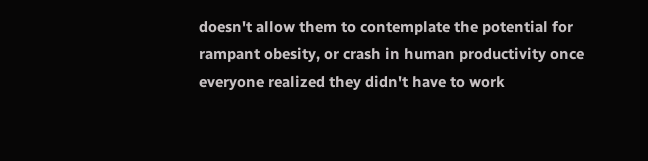doesn't allow them to contemplate the potential for rampant obesity, or crash in human productivity once everyone realized they didn't have to work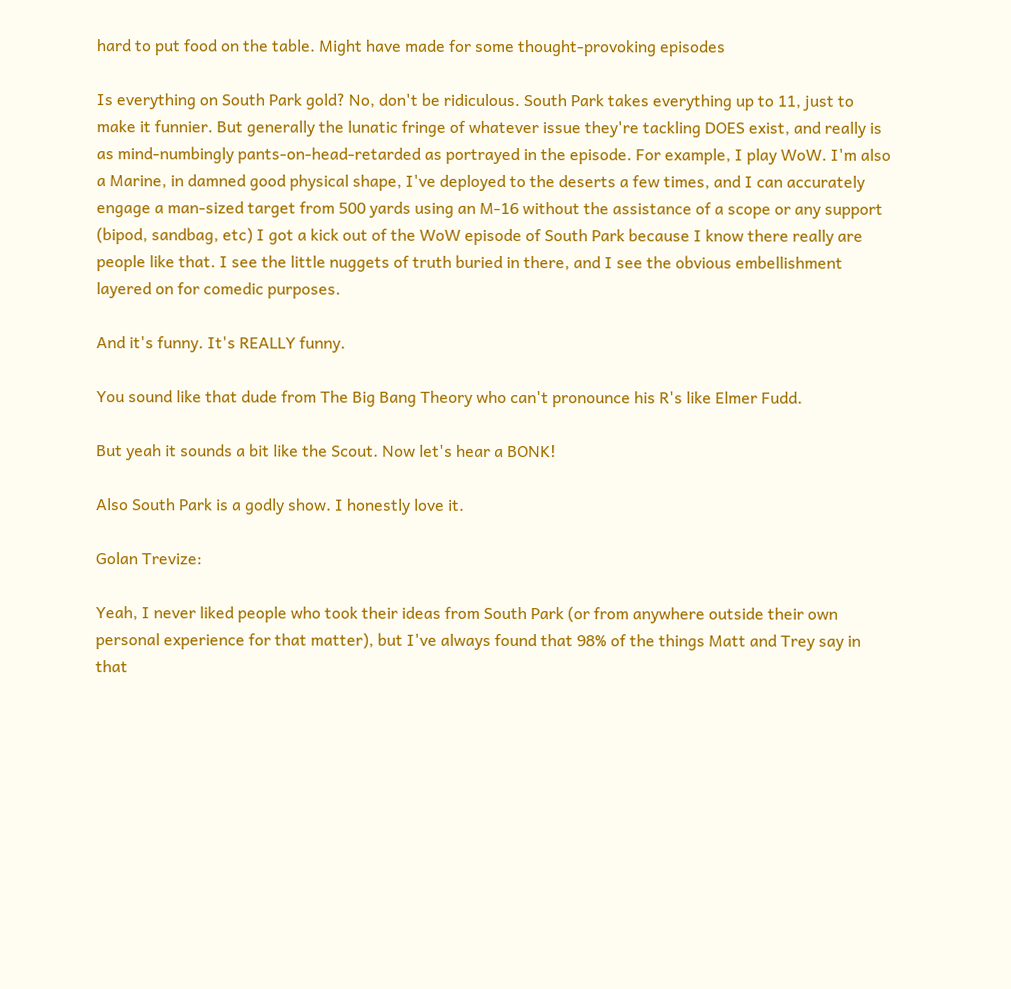hard to put food on the table. Might have made for some thought-provoking episodes

Is everything on South Park gold? No, don't be ridiculous. South Park takes everything up to 11, just to make it funnier. But generally the lunatic fringe of whatever issue they're tackling DOES exist, and really is as mind-numbingly pants-on-head-retarded as portrayed in the episode. For example, I play WoW. I'm also a Marine, in damned good physical shape, I've deployed to the deserts a few times, and I can accurately engage a man-sized target from 500 yards using an M-16 without the assistance of a scope or any support (bipod, sandbag, etc) I got a kick out of the WoW episode of South Park because I know there really are people like that. I see the little nuggets of truth buried in there, and I see the obvious embellishment layered on for comedic purposes.

And it's funny. It's REALLY funny.

You sound like that dude from The Big Bang Theory who can't pronounce his R's like Elmer Fudd.

But yeah it sounds a bit like the Scout. Now let's hear a BONK!

Also South Park is a godly show. I honestly love it.

Golan Trevize:

Yeah, I never liked people who took their ideas from South Park (or from anywhere outside their own personal experience for that matter), but I've always found that 98% of the things Matt and Trey say in that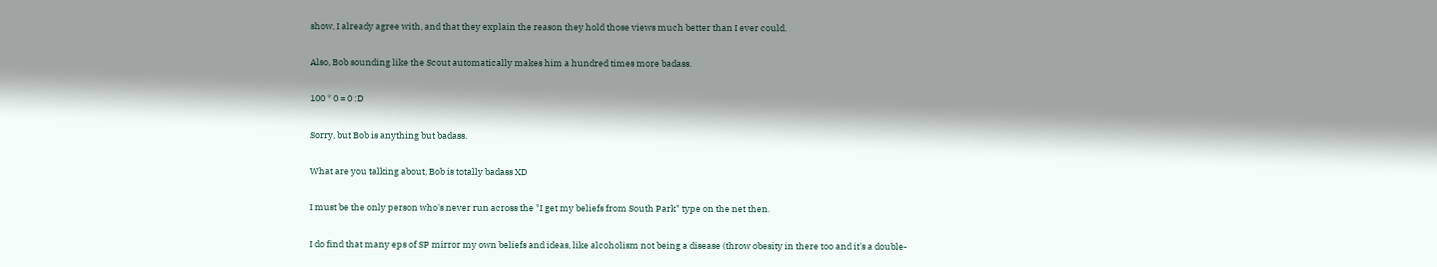show, I already agree with, and that they explain the reason they hold those views much better than I ever could.

Also, Bob sounding like the Scout automatically makes him a hundred times more badass.

100 * 0 = 0 :D

Sorry, but Bob is anything but badass.

What are you talking about, Bob is totally badass XD

I must be the only person who's never run across the "I get my beliefs from South Park" type on the net then.

I do find that many eps of SP mirror my own beliefs and ideas, like alcoholism not being a disease (throw obesity in there too and it's a double-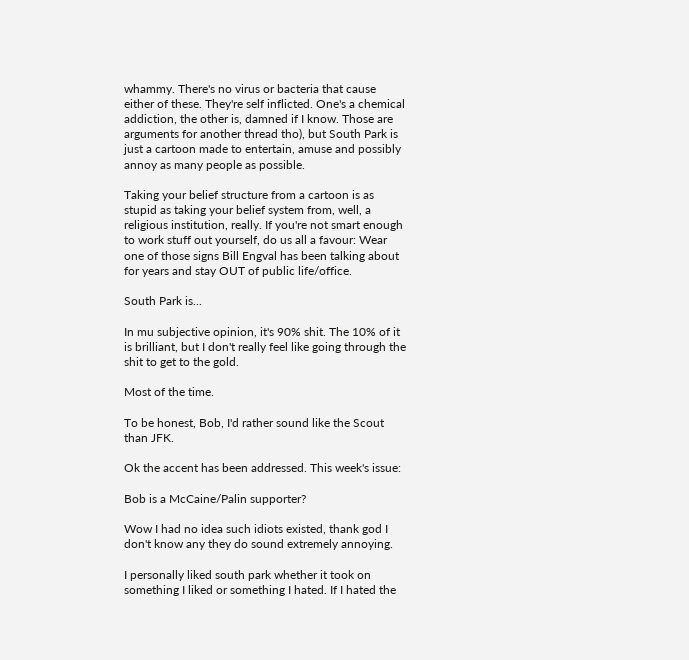whammy. There's no virus or bacteria that cause either of these. They're self inflicted. One's a chemical addiction, the other is, damned if I know. Those are arguments for another thread tho), but South Park is just a cartoon made to entertain, amuse and possibly annoy as many people as possible.

Taking your belief structure from a cartoon is as stupid as taking your belief system from, well, a religious institution, really. If you're not smart enough to work stuff out yourself, do us all a favour: Wear one of those signs Bill Engval has been talking about for years and stay OUT of public life/office.

South Park is...

In mu subjective opinion, it's 90% shit. The 10% of it is brilliant, but I don't really feel like going through the shit to get to the gold.

Most of the time.

To be honest, Bob, I'd rather sound like the Scout than JFK.

Ok the accent has been addressed. This week's issue:

Bob is a McCaine/Palin supporter?

Wow I had no idea such idiots existed, thank god I don't know any they do sound extremely annoying.

I personally liked south park whether it took on something I liked or something I hated. If I hated the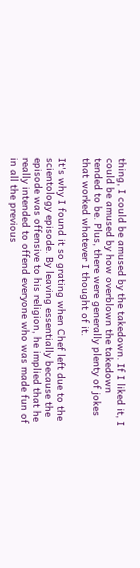thing, I could be amused by the takedown. If I liked it, I could be amused by how overblown the takedown tended to be. Plus, there were generally plenty of jokes that worked whatever I thought of it.

It's why I found it so grating when Chef left due to the scientology episode. By leaving essentially because the episode was offensive to his religion, he implied that he really intended to offend everyone who was made fun of in all the previous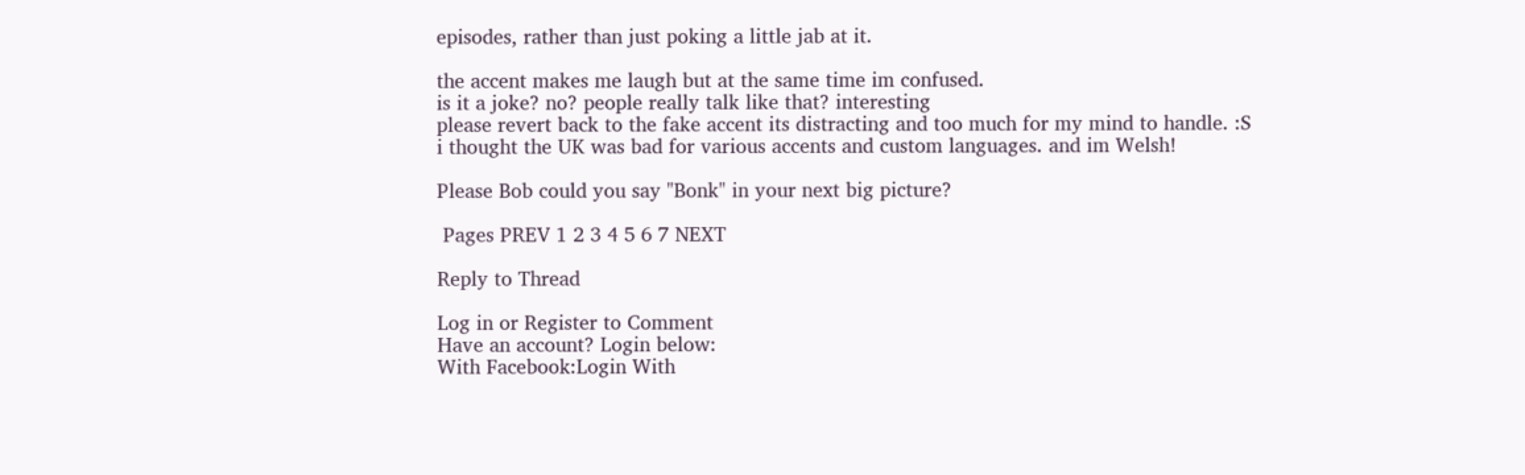episodes, rather than just poking a little jab at it.

the accent makes me laugh but at the same time im confused.
is it a joke? no? people really talk like that? interesting
please revert back to the fake accent its distracting and too much for my mind to handle. :S
i thought the UK was bad for various accents and custom languages. and im Welsh!

Please Bob could you say "Bonk" in your next big picture?

 Pages PREV 1 2 3 4 5 6 7 NEXT

Reply to Thread

Log in or Register to Comment
Have an account? Login below:
With Facebook:Login With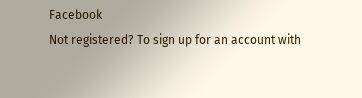Facebook
Not registered? To sign up for an account with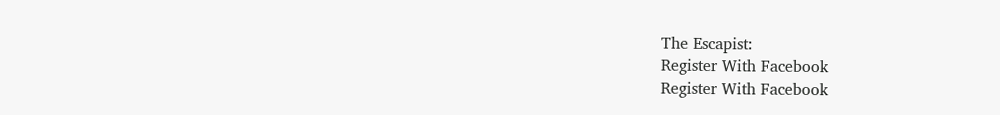The Escapist:
Register With Facebook
Register With Facebook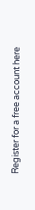Register for a free account here